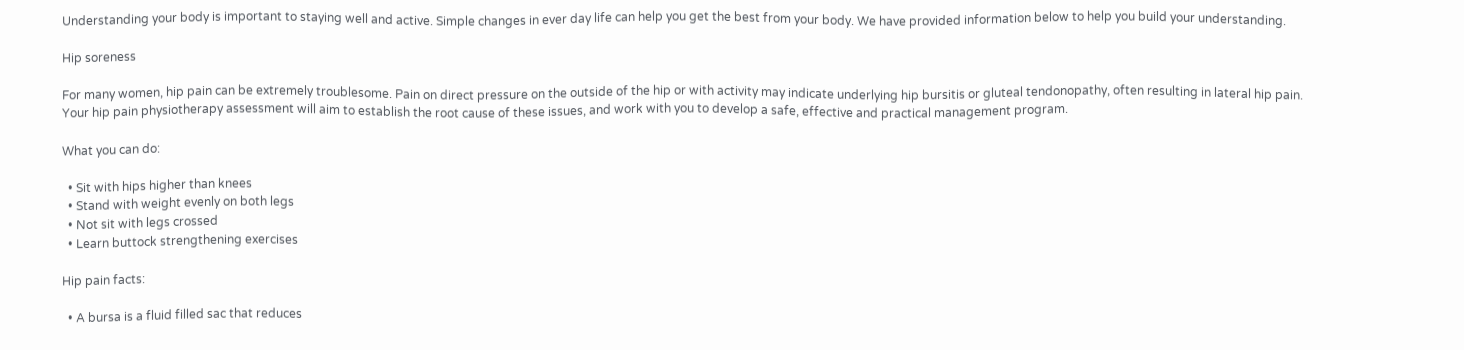Understanding your body is important to staying well and active. Simple changes in ever day life can help you get the best from your body. We have provided information below to help you build your understanding.

Hip soreness

For many women, hip pain can be extremely troublesome. Pain on direct pressure on the outside of the hip or with activity may indicate underlying hip bursitis or gluteal tendonopathy, often resulting in lateral hip pain. Your hip pain physiotherapy assessment will aim to establish the root cause of these issues, and work with you to develop a safe, effective and practical management program.

What you can do:

  • Sit with hips higher than knees
  • Stand with weight evenly on both legs
  • Not sit with legs crossed
  • Learn buttock strengthening exercises

Hip pain facts:

  • A bursa is a fluid filled sac that reduces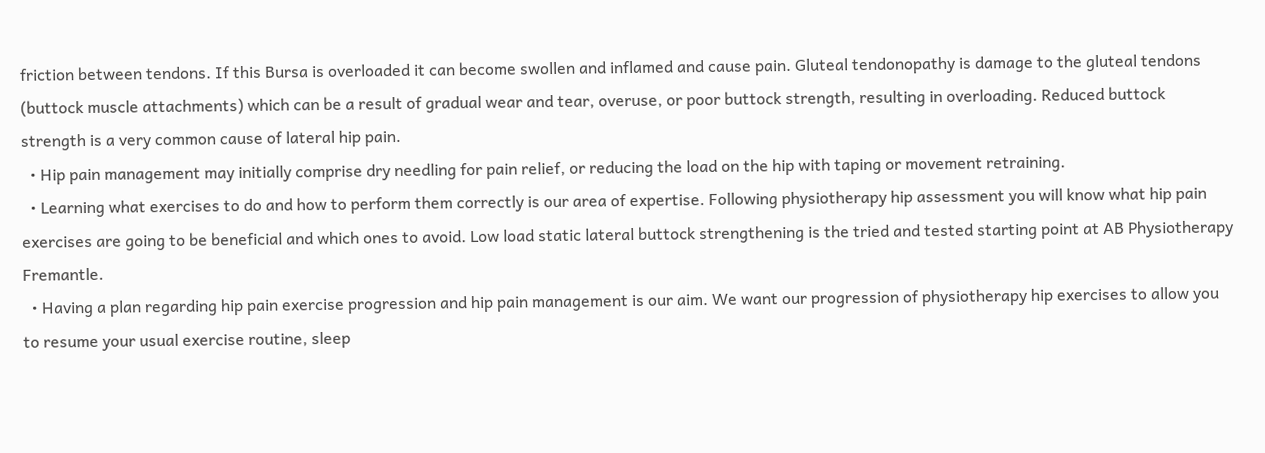friction between tendons. If this Bursa is overloaded it can become swollen and inflamed and cause pain. Gluteal tendonopathy is damage to the gluteal tendons (buttock muscle attachments) which can be a result of gradual wear and tear, overuse, or poor buttock strength, resulting in overloading. Reduced buttock strength is a very common cause of lateral hip pain.
  • Hip pain management may initially comprise dry needling for pain relief, or reducing the load on the hip with taping or movement retraining.
  • Learning what exercises to do and how to perform them correctly is our area of expertise. Following physiotherapy hip assessment you will know what hip pain exercises are going to be beneficial and which ones to avoid. Low load static lateral buttock strengthening is the tried and tested starting point at AB Physiotherapy Fremantle.
  • Having a plan regarding hip pain exercise progression and hip pain management is our aim. We want our progression of physiotherapy hip exercises to allow you to resume your usual exercise routine, sleep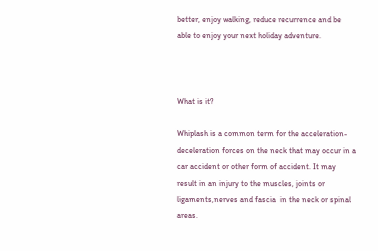better, enjoy walking, reduce recurrence and be able to enjoy your next holiday adventure.



What is it?

Whiplash is a common term for the acceleration-deceleration forces on the neck that may occur in a car accident or other form of accident. It may result in an injury to the muscles, joints or ligaments,nerves and fascia  in the neck or spinal areas.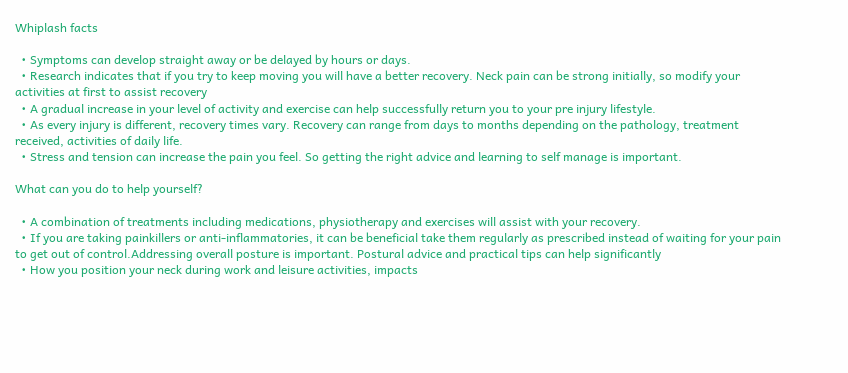Whiplash facts

  • Symptoms can develop straight away or be delayed by hours or days.
  • Research indicates that if you try to keep moving you will have a better recovery. Neck pain can be strong initially, so modify your activities at first to assist recovery
  • A gradual increase in your level of activity and exercise can help successfully return you to your pre injury lifestyle.
  • As every injury is different, recovery times vary. Recovery can range from days to months depending on the pathology, treatment received, activities of daily life.
  • Stress and tension can increase the pain you feel. So getting the right advice and learning to self manage is important.

What can you do to help yourself?

  • A combination of treatments including medications, physiotherapy and exercises will assist with your recovery.
  • If you are taking painkillers or anti-inflammatories, it can be beneficial take them regularly as prescribed instead of waiting for your pain to get out of control.Addressing overall posture is important. Postural advice and practical tips can help significantly
  • How you position your neck during work and leisure activities, impacts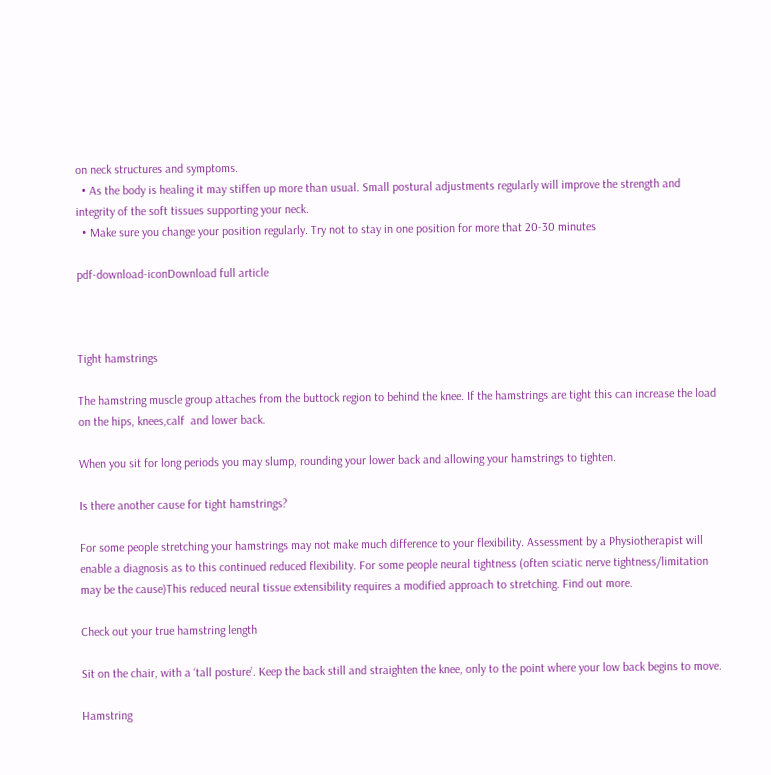on neck structures and symptoms.
  • As the body is healing it may stiffen up more than usual. Small postural adjustments regularly will improve the strength and integrity of the soft tissues supporting your neck.
  • Make sure you change your position regularly. Try not to stay in one position for more that 20-30 minutes

pdf-download-iconDownload full article



Tight hamstrings

The hamstring muscle group attaches from the buttock region to behind the knee. If the hamstrings are tight this can increase the load on the hips, knees,calf  and lower back.

When you sit for long periods you may slump, rounding your lower back and allowing your hamstrings to tighten.

Is there another cause for tight hamstrings?

For some people stretching your hamstrings may not make much difference to your flexibility. Assessment by a Physiotherapist will enable a diagnosis as to this continued reduced flexibility. For some people neural tightness (often sciatic nerve tightness/limitation may be the cause)This reduced neural tissue extensibility requires a modified approach to stretching. Find out more.

Check out your true hamstring length

Sit on the chair, with a ‘tall posture’. Keep the back still and straighten the knee, only to the point where your low back begins to move.

Hamstring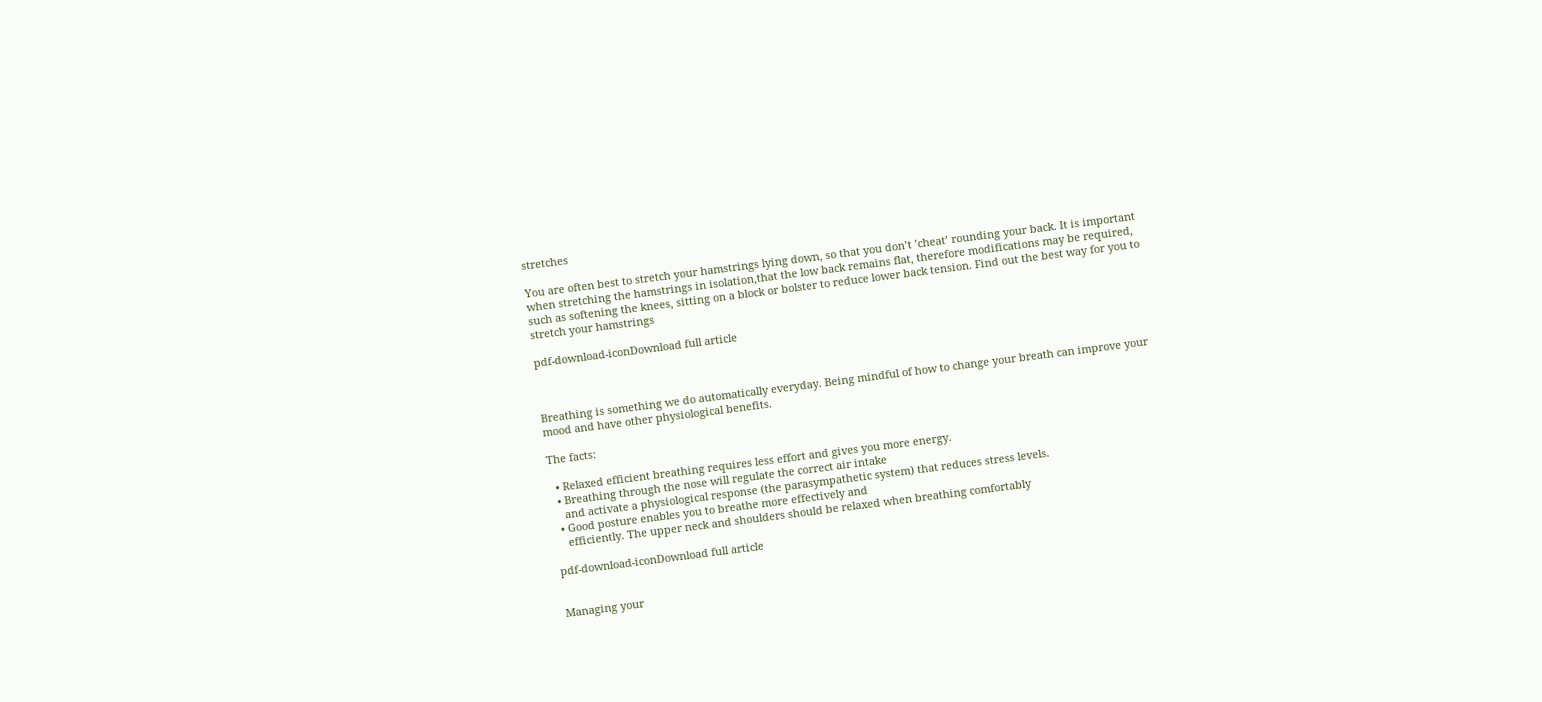stretches

You are often best to stretch your hamstrings lying down, so that you don’t ’cheat’ rounding your back. It is important when stretching the hamstrings in isolation,that the low back remains flat, therefore modifications may be required, such as softening the knees, sitting on a block or bolster to reduce lower back tension. Find out the best way for you to stretch your hamstrings

pdf-download-iconDownload full article



Breathing is something we do automatically everyday. Being mindful of how to change your breath can improve your mood and have other physiological benefits.

The facts:

  • Relaxed efficient breathing requires less effort and gives you more energy.
  • Breathing through the nose will regulate the correct air intake
    and activate a physiological response (the parasympathetic system) that reduces stress levels.
  • Good posture enables you to breathe more effectively and
    efficiently. The upper neck and shoulders should be relaxed when breathing comfortably

pdf-download-iconDownload full article


Managing your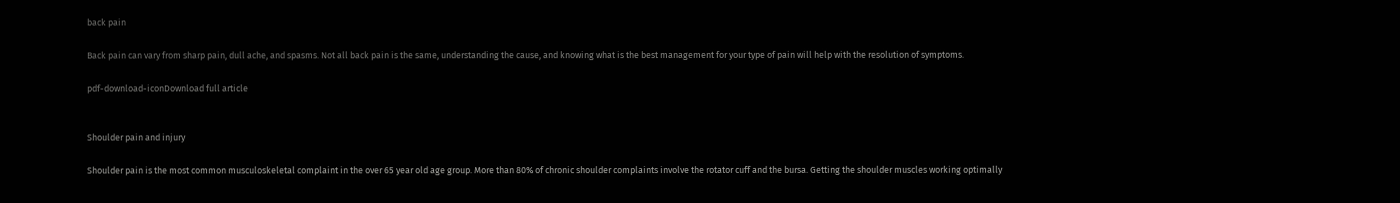back pain

Back pain can vary from sharp pain, dull ache, and spasms. Not all back pain is the same, understanding the cause, and knowing what is the best management for your type of pain will help with the resolution of symptoms.

pdf-download-iconDownload full article


Shoulder pain and injury

Shoulder pain is the most common musculoskeletal complaint in the over 65 year old age group. More than 80% of chronic shoulder complaints involve the rotator cuff and the bursa. Getting the shoulder muscles working optimally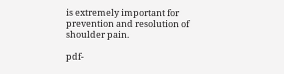is extremely important for prevention and resolution of shoulder pain.

pdf-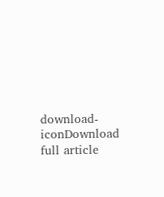download-iconDownload full article